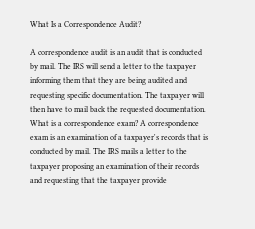What Is a Correspondence Audit?

A correspondence audit is an audit that is conducted by mail. The IRS will send a letter to the taxpayer informing them that they are being audited and requesting specific documentation. The taxpayer will then have to mail back the requested documentation. What is a correspondence exam? A correspondence exam is an examination of a taxpayer's records that is conducted by mail. The IRS mails a letter to the taxpayer proposing an examination of their records and requesting that the taxpayer provide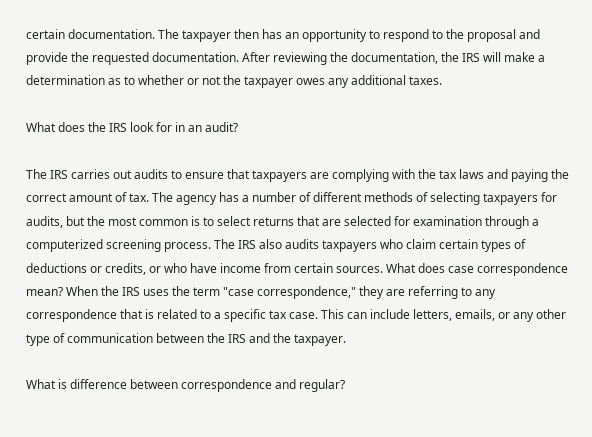certain documentation. The taxpayer then has an opportunity to respond to the proposal and provide the requested documentation. After reviewing the documentation, the IRS will make a determination as to whether or not the taxpayer owes any additional taxes.

What does the IRS look for in an audit?

The IRS carries out audits to ensure that taxpayers are complying with the tax laws and paying the correct amount of tax. The agency has a number of different methods of selecting taxpayers for audits, but the most common is to select returns that are selected for examination through a computerized screening process. The IRS also audits taxpayers who claim certain types of deductions or credits, or who have income from certain sources. What does case correspondence mean? When the IRS uses the term "case correspondence," they are referring to any correspondence that is related to a specific tax case. This can include letters, emails, or any other type of communication between the IRS and the taxpayer.

What is difference between correspondence and regular?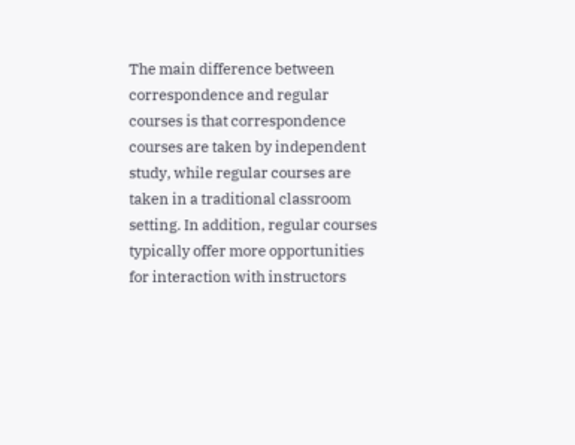The main difference between correspondence and regular courses is that correspondence courses are taken by independent study, while regular courses are taken in a traditional classroom setting. In addition, regular courses typically offer more opportunities for interaction with instructors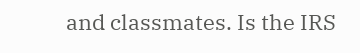and classmates. Is the IRS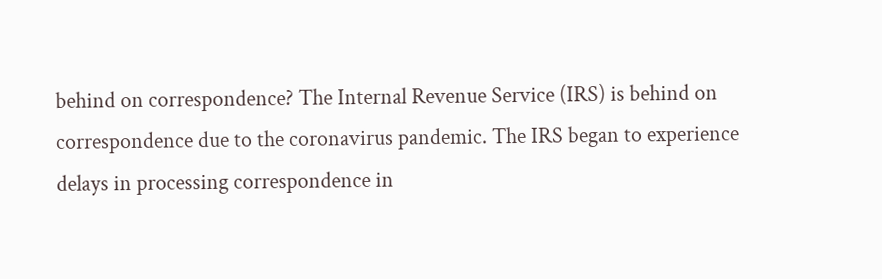behind on correspondence? The Internal Revenue Service (IRS) is behind on correspondence due to the coronavirus pandemic. The IRS began to experience delays in processing correspondence in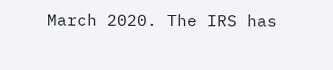March 2020. The IRS has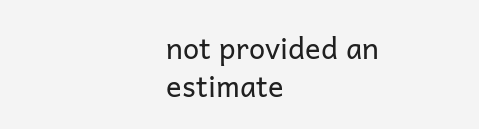not provided an estimate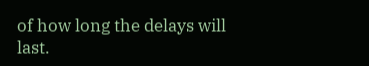of how long the delays will last.